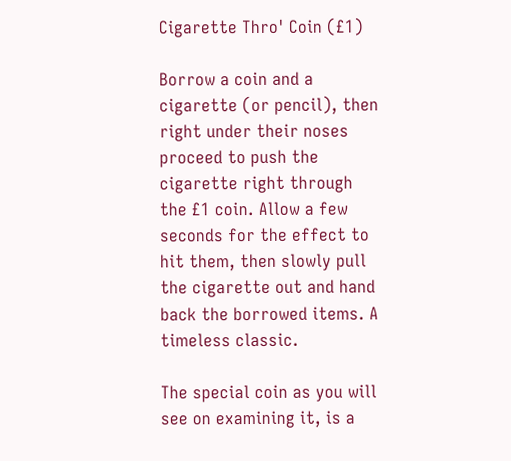Cigarette Thro' Coin (£1)

Borrow a coin and a cigarette (or pencil), then right under their noses proceed to push the cigarette right through the £1 coin. Allow a few seconds for the effect to hit them, then slowly pull the cigarette out and hand back the borrowed items. A timeless classic.

The special coin as you will see on examining it, is a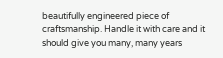beautifully engineered piece of craftsmanship. Handle it with care and it should give you many, many years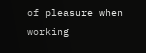of pleasure when working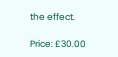the effect.

Price: £30.00